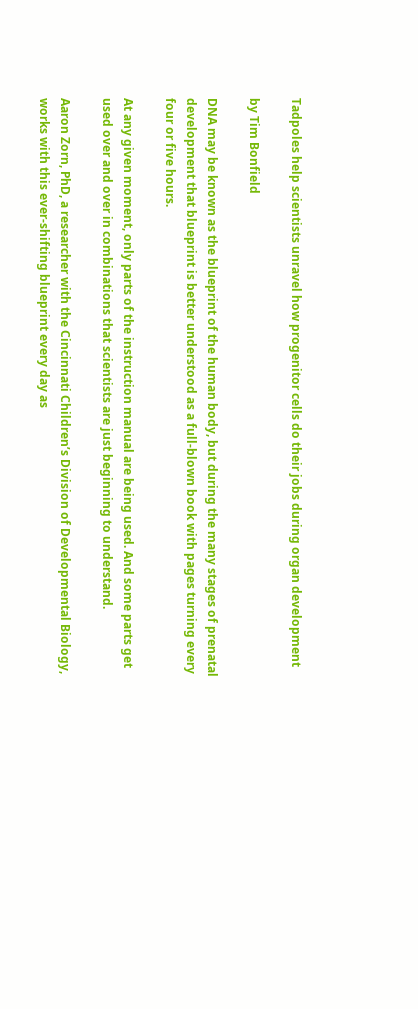Tadpoles help scientists unravel how progenitor cells do their jobs during organ development

by Tim Bonfield

DNA may be known as the blueprint of the human body, but during the many stages of prenatal development that blueprint is better understood as a full-blown book with pages turning every four or five hours.

At any given moment, only parts of the instruction manual are being used. And some parts get used over and over in combinations that scientists are just beginning to understand.

Aaron Zorn, PhD, a researcher with the Cincinnati Children’s Division of Developmental Biology, works with this ever-shifting blueprint every day as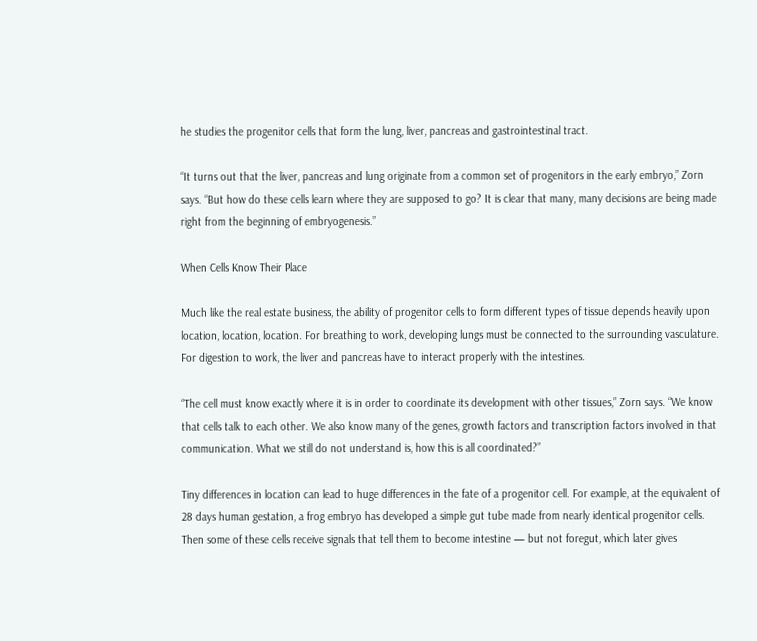he studies the progenitor cells that form the lung, liver, pancreas and gastrointestinal tract.

“It turns out that the liver, pancreas and lung originate from a common set of progenitors in the early embryo,” Zorn says. “But how do these cells learn where they are supposed to go? It is clear that many, many decisions are being made right from the beginning of embryogenesis.”

When Cells Know Their Place

Much like the real estate business, the ability of progenitor cells to form different types of tissue depends heavily upon location, location, location. For breathing to work, developing lungs must be connected to the surrounding vasculature. For digestion to work, the liver and pancreas have to interact properly with the intestines.

“The cell must know exactly where it is in order to coordinate its development with other tissues,” Zorn says. “We know that cells talk to each other. We also know many of the genes, growth factors and transcription factors involved in that communication. What we still do not understand is, how this is all coordinated?”

Tiny differences in location can lead to huge differences in the fate of a progenitor cell. For example, at the equivalent of 28 days human gestation, a frog embryo has developed a simple gut tube made from nearly identical progenitor cells. Then some of these cells receive signals that tell them to become intestine — but not foregut, which later gives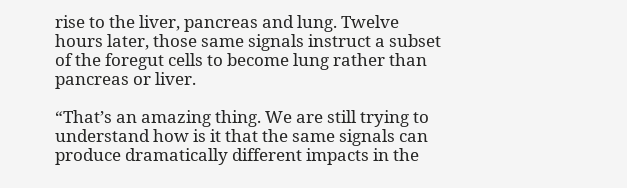rise to the liver, pancreas and lung. Twelve hours later, those same signals instruct a subset of the foregut cells to become lung rather than pancreas or liver.

“That’s an amazing thing. We are still trying to understand how is it that the same signals can produce dramatically different impacts in the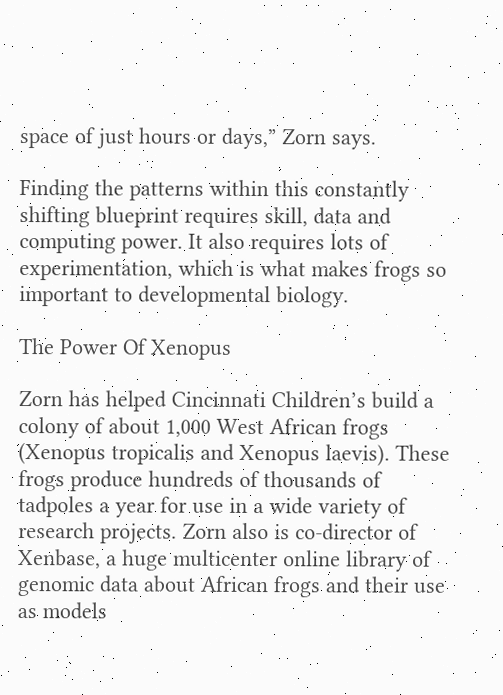space of just hours or days,” Zorn says.

Finding the patterns within this constantly shifting blueprint requires skill, data and computing power. It also requires lots of experimentation, which is what makes frogs so important to developmental biology.

The Power Of Xenopus

Zorn has helped Cincinnati Children’s build a colony of about 1,000 West African frogs (Xenopus tropicalis and Xenopus laevis). These frogs produce hundreds of thousands of tadpoles a year for use in a wide variety of research projects. Zorn also is co-director of Xenbase, a huge multicenter online library of genomic data about African frogs and their use as models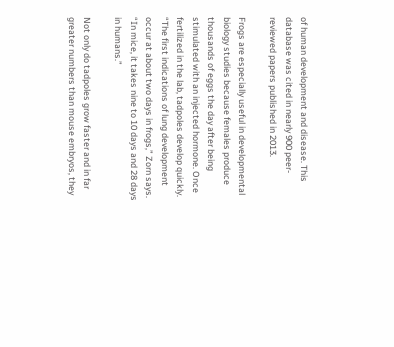of human development and disease. This database was cited in nearly 900 peer-reviewed papers published in 2013.

Frogs are especially useful in developmental biology studies because females produce thousands of eggs the day after being stimulated with an injected hormone. Once fertilized in the lab, tadpoles develop quickly. “The first indications of lung development occur at about two days in frogs,” Zorn says. “In mice, it takes nine to 10 days and 28 days in humans.”

Not only do tadpoles grow faster and in far greater numbers than mouse embryos, they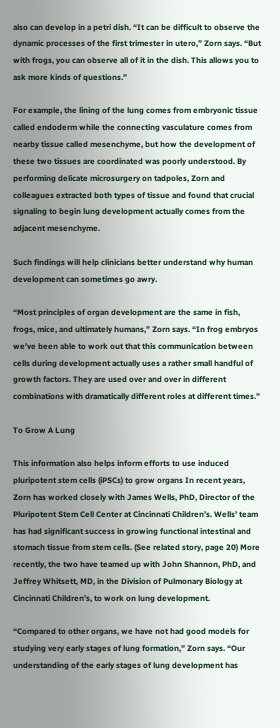also can develop in a petri dish. “It can be difficult to observe the dynamic processes of the first trimester in utero,” Zorn says. “But with frogs, you can observe all of it in the dish. This allows you to ask more kinds of questions.”

For example, the lining of the lung comes from embryonic tissue called endoderm while the connecting vasculature comes from nearby tissue called mesenchyme, but how the development of these two tissues are coordinated was poorly understood. By performing delicate microsurgery on tadpoles, Zorn and colleagues extracted both types of tissue and found that crucial signaling to begin lung development actually comes from the adjacent mesenchyme.

Such findings will help clinicians better understand why human development can sometimes go awry.

“Most principles of organ development are the same in fish, frogs, mice, and ultimately humans,” Zorn says. “In frog embryos we’ve been able to work out that this communication between cells during development actually uses a rather small handful of growth factors. They are used over and over in different combinations with dramatically different roles at different times.”

To Grow A Lung

This information also helps inform efforts to use induced pluripotent stem cells (iPSCs) to grow organs In recent years, Zorn has worked closely with James Wells, PhD, Director of the Pluripotent Stem Cell Center at Cincinnati Children’s. Wells’ team has had significant success in growing functional intestinal and stomach tissue from stem cells. (See related story, page 20) More recently, the two have teamed up with John Shannon, PhD, and Jeffrey Whitsett, MD, in the Division of Pulmonary Biology at Cincinnati Children’s, to work on lung development.

“Compared to other organs, we have not had good models for studying very early stages of lung formation,” Zorn says. “Our understanding of the early stages of lung development has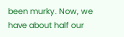been murky. Now, we have about half our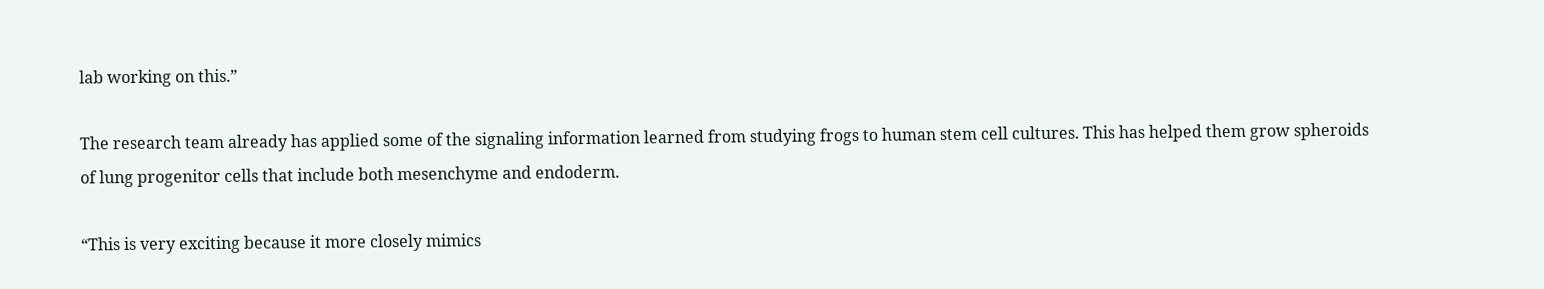lab working on this.”

The research team already has applied some of the signaling information learned from studying frogs to human stem cell cultures. This has helped them grow spheroids of lung progenitor cells that include both mesenchyme and endoderm.

“This is very exciting because it more closely mimics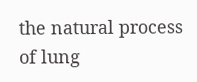the natural process of lung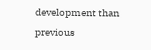development than previous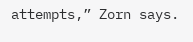attempts,” Zorn says.